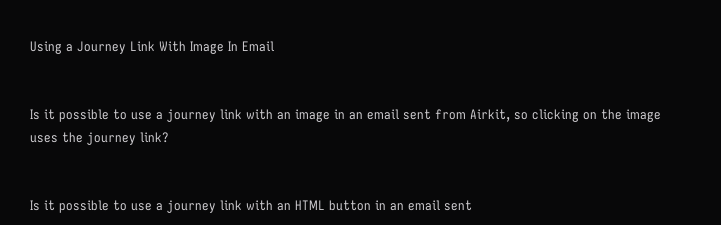Using a Journey Link With Image In Email


Is it possible to use a journey link with an image in an email sent from Airkit, so clicking on the image uses the journey link?


Is it possible to use a journey link with an HTML button in an email sent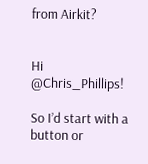from Airkit?


Hi @Chris_Phillips!

So I’d start with a button or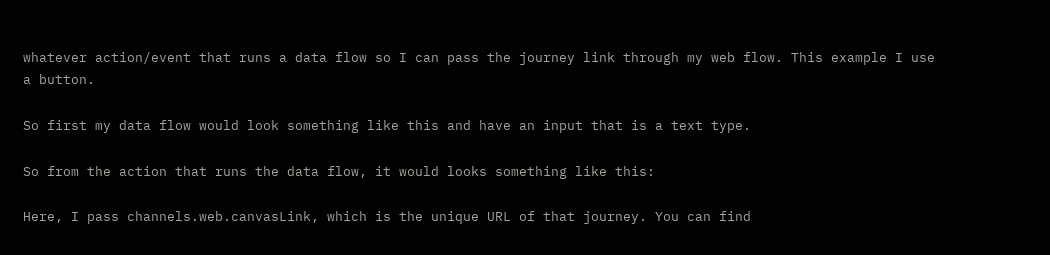whatever action/event that runs a data flow so I can pass the journey link through my web flow. This example I use a button.

So first my data flow would look something like this and have an input that is a text type.

So from the action that runs the data flow, it would looks something like this:

Here, I pass channels.web.canvasLink, which is the unique URL of that journey. You can find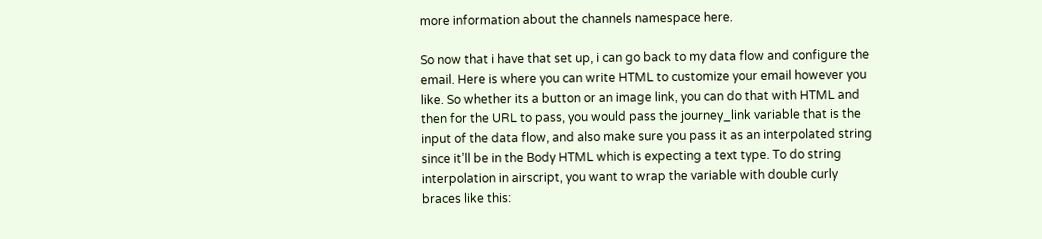more information about the channels namespace here.

So now that i have that set up, i can go back to my data flow and configure the email. Here is where you can write HTML to customize your email however you like. So whether its a button or an image link, you can do that with HTML and then for the URL to pass, you would pass the journey_link variable that is the input of the data flow, and also make sure you pass it as an interpolated string since it’ll be in the Body HTML which is expecting a text type. To do string interpolation in airscript, you want to wrap the variable with double curly braces like this: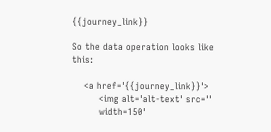{{journey_link}}

So the data operation looks like this:

    <a href='{{journey_link}}'>
         <img alt='alt-text' src=''
         width=150'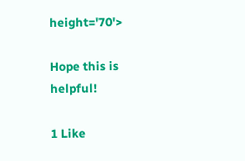height='70'>

Hope this is helpful!

1 Like